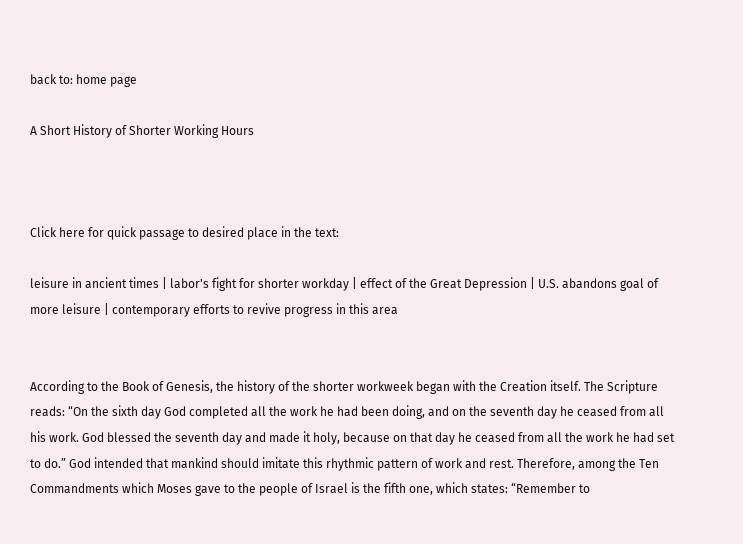back to: home page

A Short History of Shorter Working Hours



Click here for quick passage to desired place in the text:

leisure in ancient times | labor's fight for shorter workday | effect of the Great Depression | U.S. abandons goal of more leisure | contemporary efforts to revive progress in this area


According to the Book of Genesis, the history of the shorter workweek began with the Creation itself. The Scripture reads: “On the sixth day God completed all the work he had been doing, and on the seventh day he ceased from all his work. God blessed the seventh day and made it holy, because on that day he ceased from all the work he had set to do.” God intended that mankind should imitate this rhythmic pattern of work and rest. Therefore, among the Ten Commandments which Moses gave to the people of Israel is the fifth one, which states: “Remember to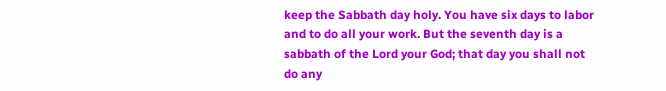keep the Sabbath day holy. You have six days to labor and to do all your work. But the seventh day is a sabbath of the Lord your God; that day you shall not do any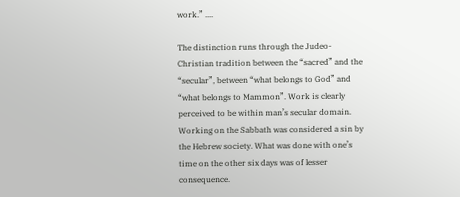work.” ....

The distinction runs through the Judeo-Christian tradition between the “sacred” and the “secular”, between “what belongs to God” and “what belongs to Mammon”. Work is clearly perceived to be within man’s secular domain. Working on the Sabbath was considered a sin by the Hebrew society. What was done with one’s time on the other six days was of lesser consequence.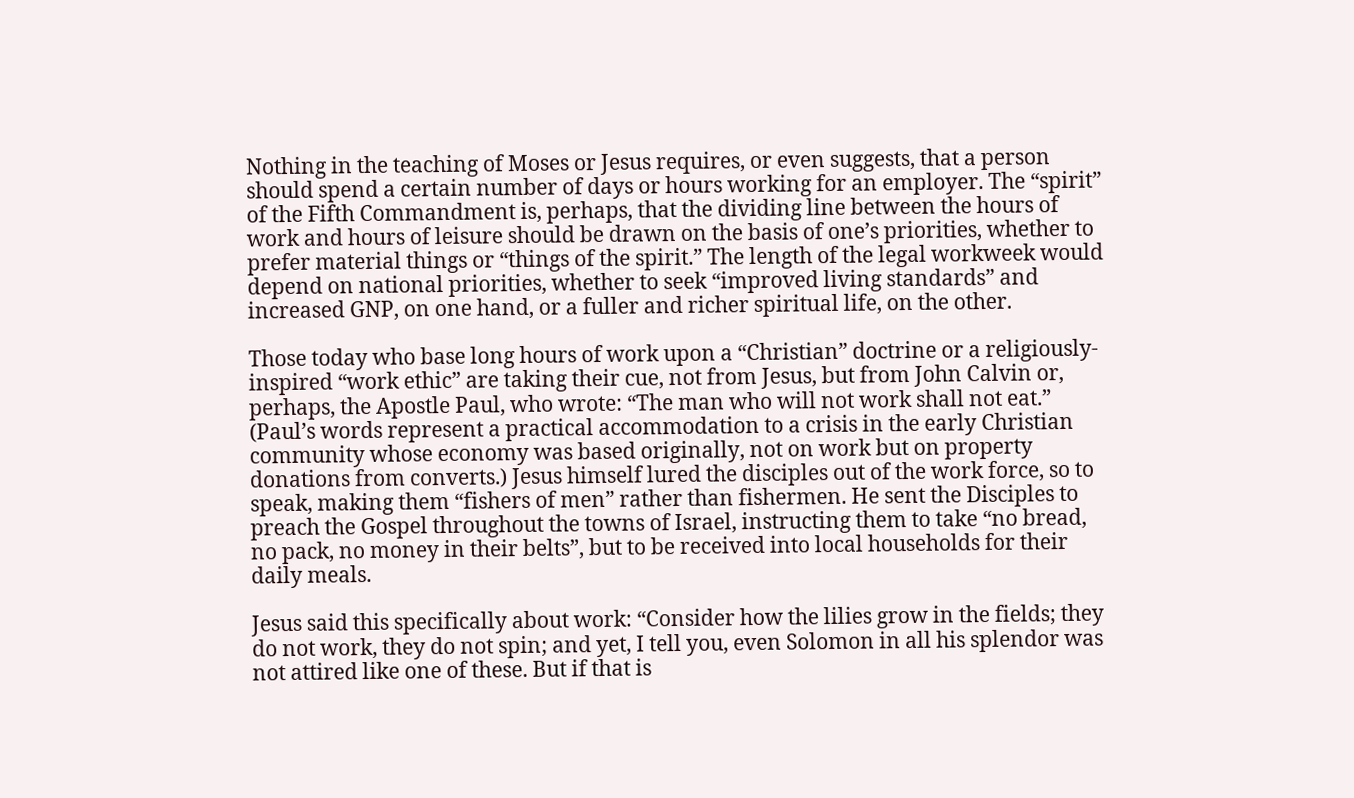Nothing in the teaching of Moses or Jesus requires, or even suggests, that a person should spend a certain number of days or hours working for an employer. The “spirit” of the Fifth Commandment is, perhaps, that the dividing line between the hours of work and hours of leisure should be drawn on the basis of one’s priorities, whether to prefer material things or “things of the spirit.” The length of the legal workweek would depend on national priorities, whether to seek “improved living standards” and increased GNP, on one hand, or a fuller and richer spiritual life, on the other.

Those today who base long hours of work upon a “Christian” doctrine or a religiously-inspired “work ethic” are taking their cue, not from Jesus, but from John Calvin or, perhaps, the Apostle Paul, who wrote: “The man who will not work shall not eat.” (Paul’s words represent a practical accommodation to a crisis in the early Christian community whose economy was based originally, not on work but on property donations from converts.) Jesus himself lured the disciples out of the work force, so to speak, making them “fishers of men” rather than fishermen. He sent the Disciples to preach the Gospel throughout the towns of Israel, instructing them to take “no bread, no pack, no money in their belts”, but to be received into local households for their daily meals.

Jesus said this specifically about work: “Consider how the lilies grow in the fields; they do not work, they do not spin; and yet, I tell you, even Solomon in all his splendor was not attired like one of these. But if that is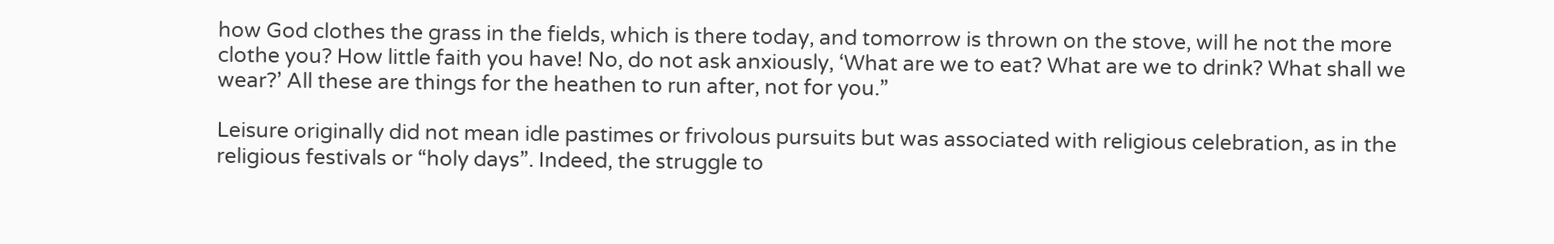how God clothes the grass in the fields, which is there today, and tomorrow is thrown on the stove, will he not the more clothe you? How little faith you have! No, do not ask anxiously, ‘What are we to eat? What are we to drink? What shall we wear?’ All these are things for the heathen to run after, not for you.”

Leisure originally did not mean idle pastimes or frivolous pursuits but was associated with religious celebration, as in the religious festivals or “holy days”. Indeed, the struggle to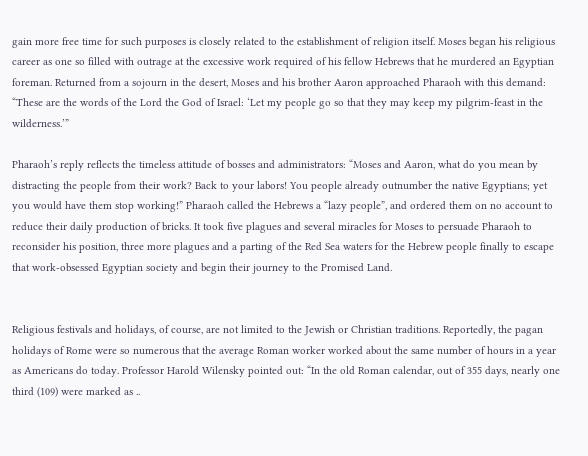gain more free time for such purposes is closely related to the establishment of religion itself. Moses began his religious career as one so filled with outrage at the excessive work required of his fellow Hebrews that he murdered an Egyptian foreman. Returned from a sojourn in the desert, Moses and his brother Aaron approached Pharaoh with this demand: “These are the words of the Lord the God of Israel: ‘Let my people go so that they may keep my pilgrim-feast in the wilderness.’”

Pharaoh’s reply reflects the timeless attitude of bosses and administrators: “Moses and Aaron, what do you mean by distracting the people from their work? Back to your labors! You people already outnumber the native Egyptians; yet you would have them stop working!” Pharaoh called the Hebrews a “lazy people”, and ordered them on no account to reduce their daily production of bricks. It took five plagues and several miracles for Moses to persuade Pharaoh to reconsider his position, three more plagues and a parting of the Red Sea waters for the Hebrew people finally to escape that work-obsessed Egyptian society and begin their journey to the Promised Land.


Religious festivals and holidays, of course, are not limited to the Jewish or Christian traditions. Reportedly, the pagan holidays of Rome were so numerous that the average Roman worker worked about the same number of hours in a year as Americans do today. Professor Harold Wilensky pointed out: “In the old Roman calendar, out of 355 days, nearly one third (109) were marked as ..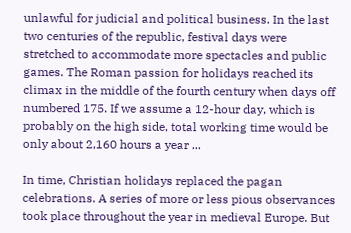unlawful for judicial and political business. In the last two centuries of the republic, festival days were stretched to accommodate more spectacles and public games. The Roman passion for holidays reached its climax in the middle of the fourth century when days off numbered 175. If we assume a 12-hour day, which is probably on the high side, total working time would be only about 2,160 hours a year ...

In time, Christian holidays replaced the pagan celebrations. A series of more or less pious observances took place throughout the year in medieval Europe. But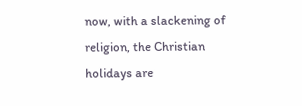now, with a slackening of religion, the Christian holidays are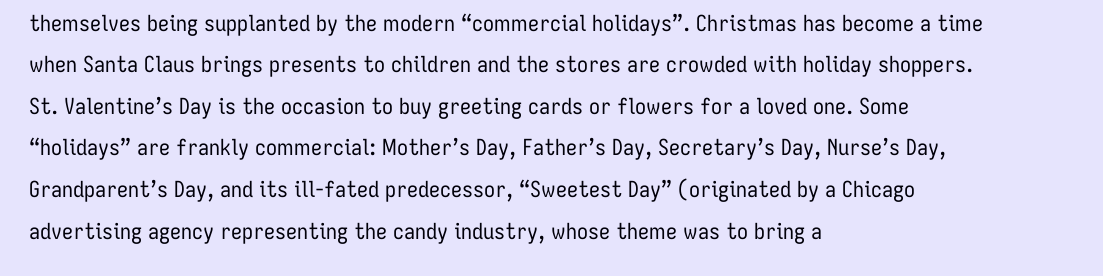themselves being supplanted by the modern “commercial holidays”. Christmas has become a time when Santa Claus brings presents to children and the stores are crowded with holiday shoppers. St. Valentine’s Day is the occasion to buy greeting cards or flowers for a loved one. Some “holidays” are frankly commercial: Mother’s Day, Father’s Day, Secretary’s Day, Nurse’s Day, Grandparent’s Day, and its ill-fated predecessor, “Sweetest Day” (originated by a Chicago advertising agency representing the candy industry, whose theme was to bring a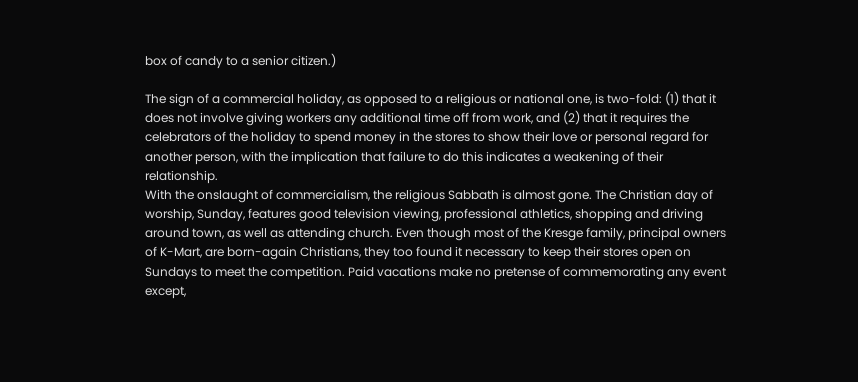box of candy to a senior citizen.)

The sign of a commercial holiday, as opposed to a religious or national one, is two-fold: (1) that it does not involve giving workers any additional time off from work, and (2) that it requires the celebrators of the holiday to spend money in the stores to show their love or personal regard for another person, with the implication that failure to do this indicates a weakening of their relationship.
With the onslaught of commercialism, the religious Sabbath is almost gone. The Christian day of worship, Sunday, features good television viewing, professional athletics, shopping and driving around town, as well as attending church. Even though most of the Kresge family, principal owners of K-Mart, are born-again Christians, they too found it necessary to keep their stores open on Sundays to meet the competition. Paid vacations make no pretense of commemorating any event except,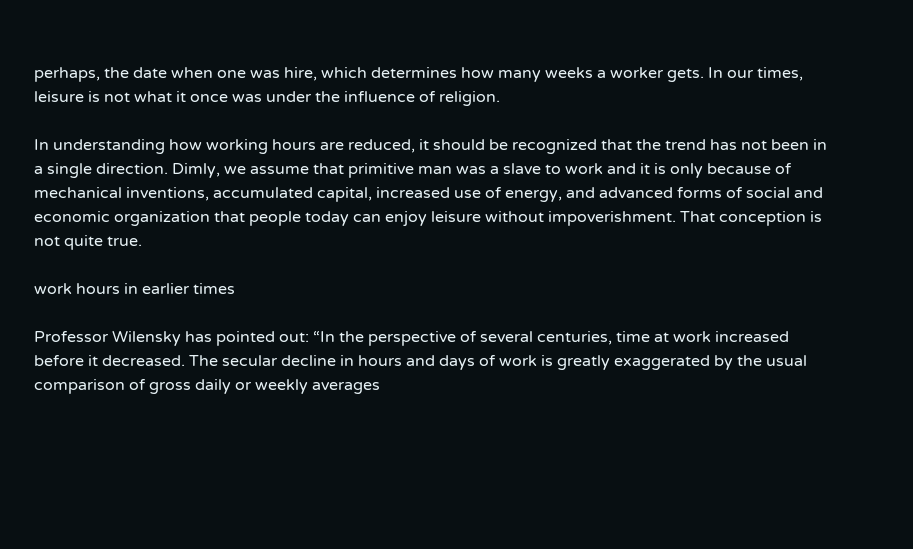perhaps, the date when one was hire, which determines how many weeks a worker gets. In our times, leisure is not what it once was under the influence of religion.

In understanding how working hours are reduced, it should be recognized that the trend has not been in a single direction. Dimly, we assume that primitive man was a slave to work and it is only because of mechanical inventions, accumulated capital, increased use of energy, and advanced forms of social and economic organization that people today can enjoy leisure without impoverishment. That conception is not quite true.

work hours in earlier times

Professor Wilensky has pointed out: “In the perspective of several centuries, time at work increased before it decreased. The secular decline in hours and days of work is greatly exaggerated by the usual comparison of gross daily or weekly averages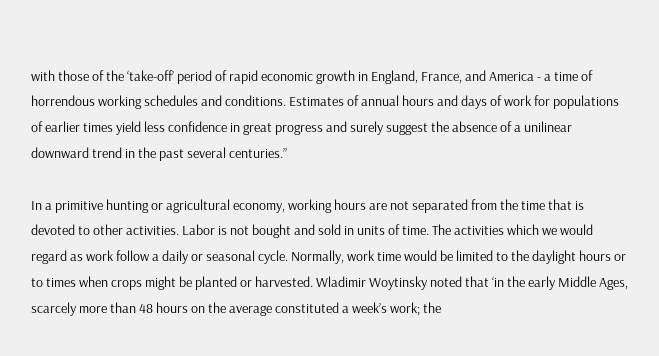with those of the ‘take-off’ period of rapid economic growth in England, France, and America - a time of horrendous working schedules and conditions. Estimates of annual hours and days of work for populations of earlier times yield less confidence in great progress and surely suggest the absence of a unilinear downward trend in the past several centuries.”

In a primitive hunting or agricultural economy, working hours are not separated from the time that is devoted to other activities. Labor is not bought and sold in units of time. The activities which we would regard as work follow a daily or seasonal cycle. Normally, work time would be limited to the daylight hours or to times when crops might be planted or harvested. Wladimir Woytinsky noted that ‘in the early Middle Ages, scarcely more than 48 hours on the average constituted a week’s work; the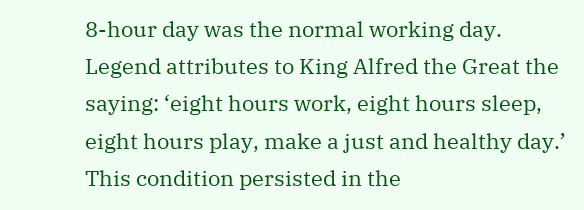8-hour day was the normal working day. Legend attributes to King Alfred the Great the saying: ‘eight hours work, eight hours sleep, eight hours play, make a just and healthy day.’ This condition persisted in the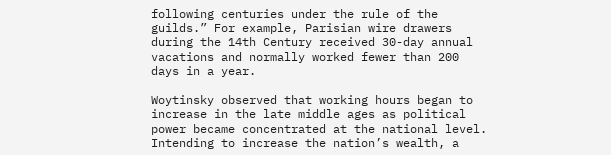following centuries under the rule of the guilds.” For example, Parisian wire drawers during the 14th Century received 30-day annual vacations and normally worked fewer than 200 days in a year.

Woytinsky observed that working hours began to increase in the late middle ages as political power became concentrated at the national level. Intending to increase the nation’s wealth, a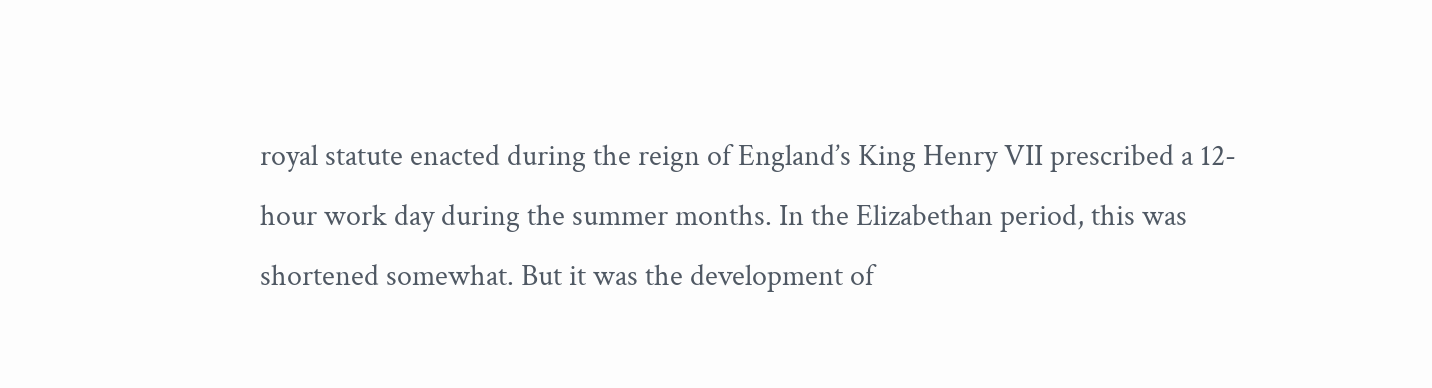royal statute enacted during the reign of England’s King Henry VII prescribed a 12-hour work day during the summer months. In the Elizabethan period, this was shortened somewhat. But it was the development of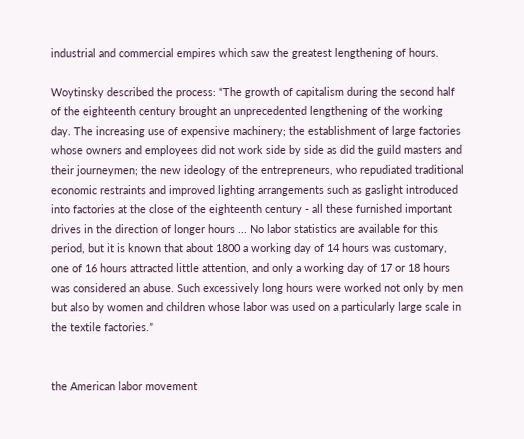industrial and commercial empires which saw the greatest lengthening of hours.

Woytinsky described the process: “The growth of capitalism during the second half of the eighteenth century brought an unprecedented lengthening of the working day. The increasing use of expensive machinery; the establishment of large factories whose owners and employees did not work side by side as did the guild masters and their journeymen; the new ideology of the entrepreneurs, who repudiated traditional economic restraints and improved lighting arrangements such as gaslight introduced into factories at the close of the eighteenth century - all these furnished important drives in the direction of longer hours ... No labor statistics are available for this period, but it is known that about 1800 a working day of 14 hours was customary, one of 16 hours attracted little attention, and only a working day of 17 or 18 hours was considered an abuse. Such excessively long hours were worked not only by men but also by women and children whose labor was used on a particularly large scale in the textile factories.”


the American labor movement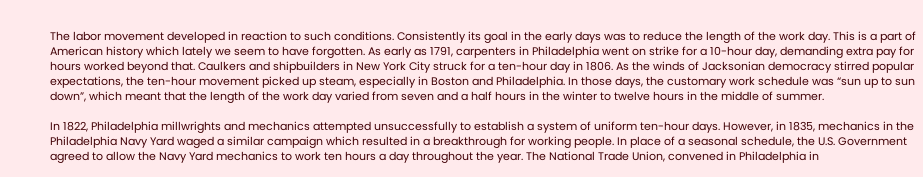The labor movement developed in reaction to such conditions. Consistently its goal in the early days was to reduce the length of the work day. This is a part of American history which lately we seem to have forgotten. As early as 1791, carpenters in Philadelphia went on strike for a 10-hour day, demanding extra pay for hours worked beyond that. Caulkers and shipbuilders in New York City struck for a ten-hour day in 1806. As the winds of Jacksonian democracy stirred popular expectations, the ten-hour movement picked up steam, especially in Boston and Philadelphia. In those days, the customary work schedule was “sun up to sun down”, which meant that the length of the work day varied from seven and a half hours in the winter to twelve hours in the middle of summer.

In 1822, Philadelphia millwrights and mechanics attempted unsuccessfully to establish a system of uniform ten-hour days. However, in 1835, mechanics in the Philadelphia Navy Yard waged a similar campaign which resulted in a breakthrough for working people. In place of a seasonal schedule, the U.S. Government agreed to allow the Navy Yard mechanics to work ten hours a day throughout the year. The National Trade Union, convened in Philadelphia in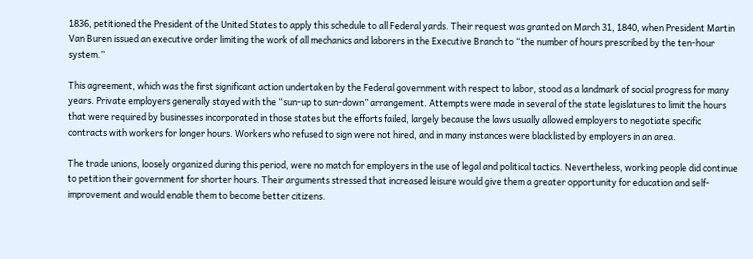1836, petitioned the President of the United States to apply this schedule to all Federal yards. Their request was granted on March 31, 1840, when President Martin Van Buren issued an executive order limiting the work of all mechanics and laborers in the Executive Branch to “the number of hours prescribed by the ten-hour system.”

This agreement, which was the first significant action undertaken by the Federal government with respect to labor, stood as a landmark of social progress for many years. Private employers generally stayed with the “sun-up to sun-down” arrangement. Attempts were made in several of the state legislatures to limit the hours that were required by businesses incorporated in those states but the efforts failed, largely because the laws usually allowed employers to negotiate specific contracts with workers for longer hours. Workers who refused to sign were not hired, and in many instances were blacklisted by employers in an area.

The trade unions, loosely organized during this period, were no match for employers in the use of legal and political tactics. Nevertheless, working people did continue to petition their government for shorter hours. Their arguments stressed that increased leisure would give them a greater opportunity for education and self-improvement and would enable them to become better citizens.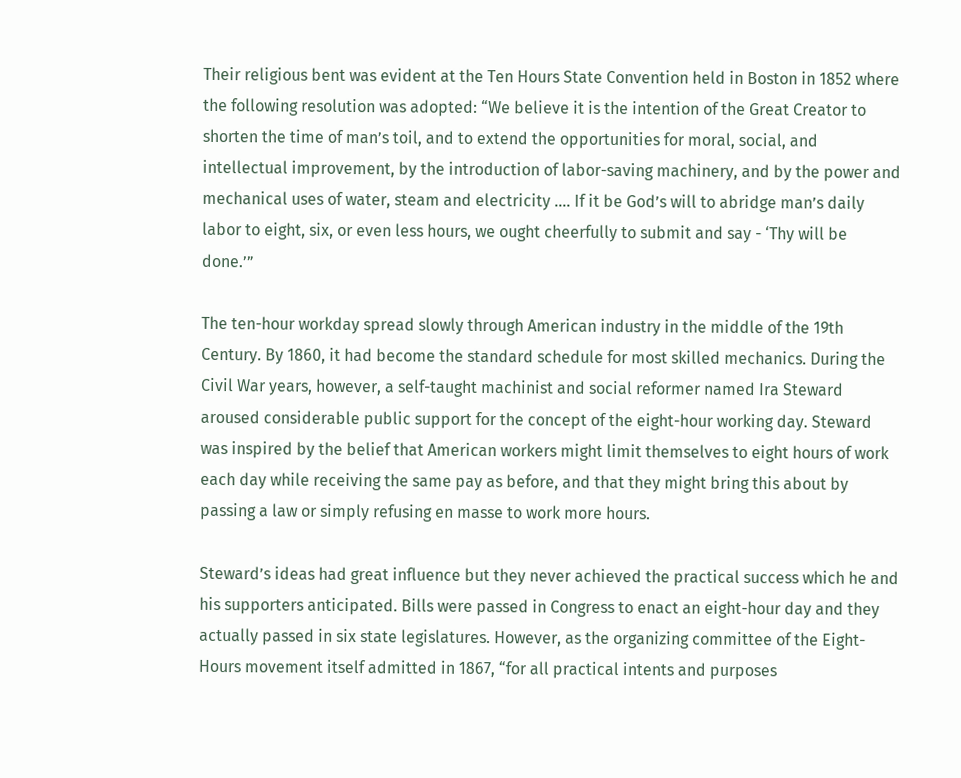Their religious bent was evident at the Ten Hours State Convention held in Boston in 1852 where the following resolution was adopted: “We believe it is the intention of the Great Creator to shorten the time of man’s toil, and to extend the opportunities for moral, social, and intellectual improvement, by the introduction of labor-saving machinery, and by the power and mechanical uses of water, steam and electricity .... If it be God’s will to abridge man’s daily labor to eight, six, or even less hours, we ought cheerfully to submit and say - ‘Thy will be done.’”

The ten-hour workday spread slowly through American industry in the middle of the 19th Century. By 1860, it had become the standard schedule for most skilled mechanics. During the Civil War years, however, a self-taught machinist and social reformer named Ira Steward aroused considerable public support for the concept of the eight-hour working day. Steward was inspired by the belief that American workers might limit themselves to eight hours of work each day while receiving the same pay as before, and that they might bring this about by passing a law or simply refusing en masse to work more hours.

Steward’s ideas had great influence but they never achieved the practical success which he and his supporters anticipated. Bills were passed in Congress to enact an eight-hour day and they actually passed in six state legislatures. However, as the organizing committee of the Eight-Hours movement itself admitted in 1867, “for all practical intents and purposes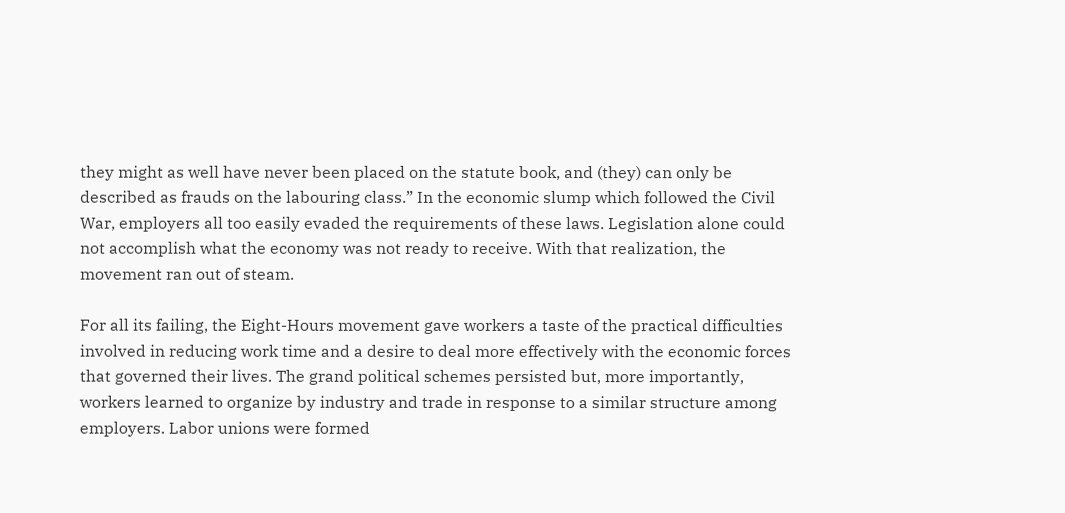they might as well have never been placed on the statute book, and (they) can only be described as frauds on the labouring class.” In the economic slump which followed the Civil War, employers all too easily evaded the requirements of these laws. Legislation alone could not accomplish what the economy was not ready to receive. With that realization, the movement ran out of steam.

For all its failing, the Eight-Hours movement gave workers a taste of the practical difficulties involved in reducing work time and a desire to deal more effectively with the economic forces that governed their lives. The grand political schemes persisted but, more importantly, workers learned to organize by industry and trade in response to a similar structure among employers. Labor unions were formed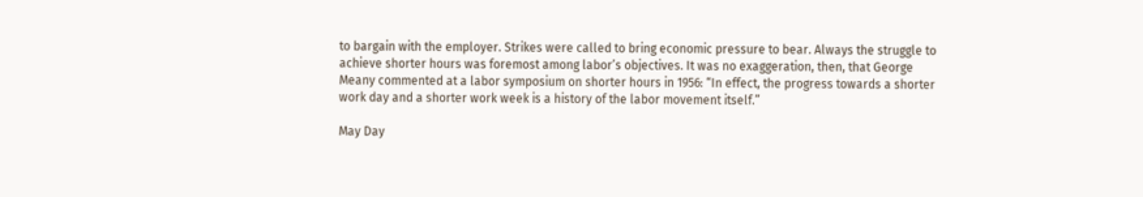to bargain with the employer. Strikes were called to bring economic pressure to bear. Always the struggle to achieve shorter hours was foremost among labor’s objectives. It was no exaggeration, then, that George Meany commented at a labor symposium on shorter hours in 1956: “In effect, the progress towards a shorter work day and a shorter work week is a history of the labor movement itself.”

May Day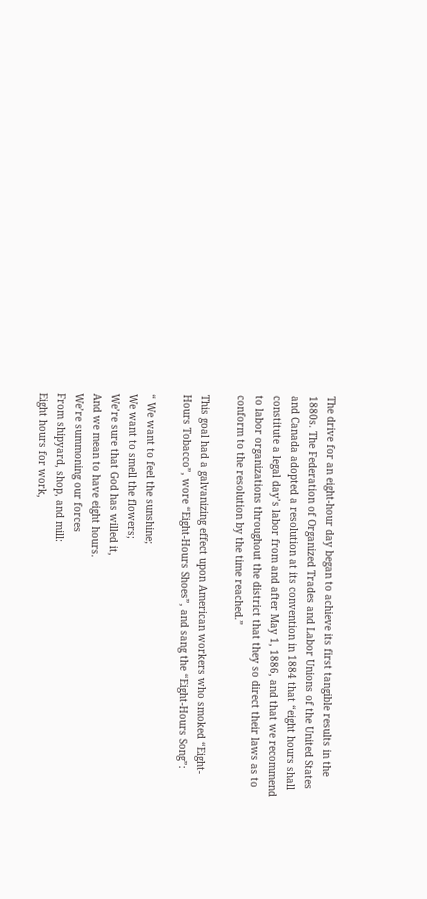The drive for an eight-hour day began to achieve its first tangible results in the 1880s. The Federation of Organized Trades and Labor Unions of the United States and Canada adopted a resolution at its convention in 1884 that “eight hours shall constitute a legal day’s labor from and after May 1, 1886, and that we recommend to labor organizations throughout the district that they so direct their laws as to conform to the resolution by the time reached.”

This goal had a galvanizing effect upon American workers who smoked “Eight-Hours Tobacco”, wore “Eight-Hours Shoes”, and sang the “Eight-Hours Song”:

“ We want to feel the sunshine;
We want to smell the flowers;
We’re sure that God has willed it,
And we mean to have eight hours.
We’re summoning our forces
From shipyard, shop, and mill:
Eight hours for work,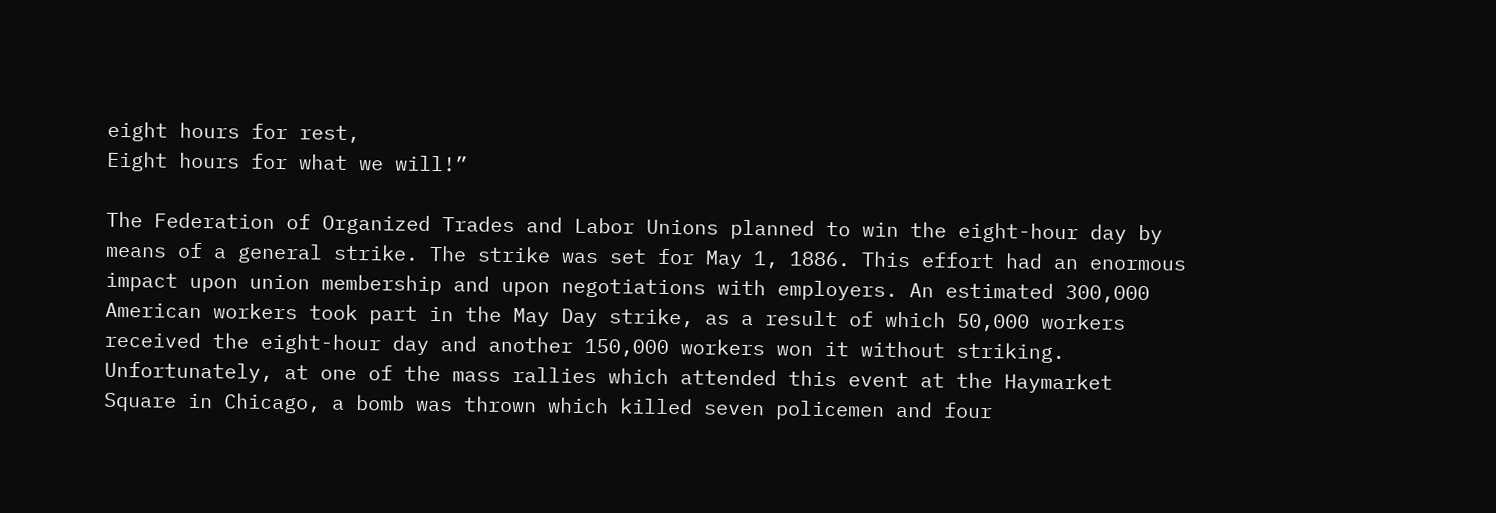eight hours for rest,
Eight hours for what we will!”

The Federation of Organized Trades and Labor Unions planned to win the eight-hour day by means of a general strike. The strike was set for May 1, 1886. This effort had an enormous impact upon union membership and upon negotiations with employers. An estimated 300,000 American workers took part in the May Day strike, as a result of which 50,000 workers received the eight-hour day and another 150,000 workers won it without striking. Unfortunately, at one of the mass rallies which attended this event at the Haymarket Square in Chicago, a bomb was thrown which killed seven policemen and four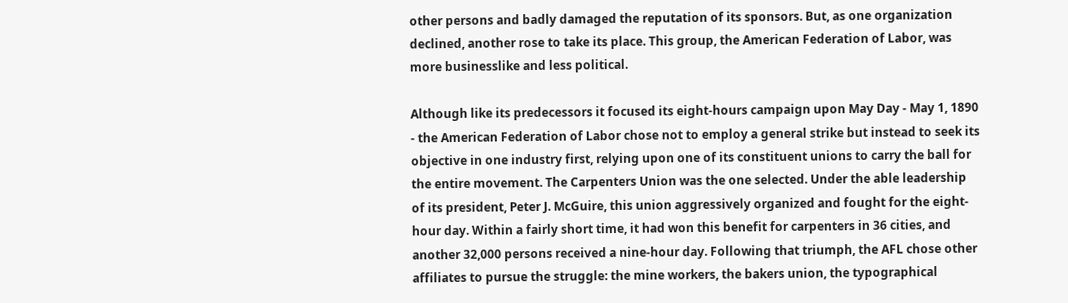other persons and badly damaged the reputation of its sponsors. But, as one organization declined, another rose to take its place. This group, the American Federation of Labor, was more businesslike and less political.

Although like its predecessors it focused its eight-hours campaign upon May Day - May 1, 1890 - the American Federation of Labor chose not to employ a general strike but instead to seek its objective in one industry first, relying upon one of its constituent unions to carry the ball for the entire movement. The Carpenters Union was the one selected. Under the able leadership of its president, Peter J. McGuire, this union aggressively organized and fought for the eight-hour day. Within a fairly short time, it had won this benefit for carpenters in 36 cities, and another 32,000 persons received a nine-hour day. Following that triumph, the AFL chose other affiliates to pursue the struggle: the mine workers, the bakers union, the typographical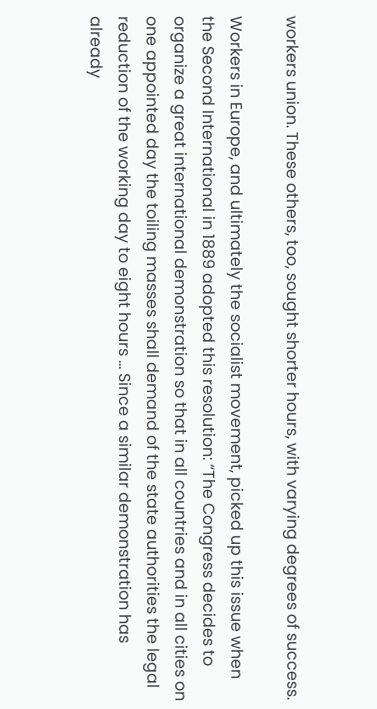workers union. These others, too, sought shorter hours, with varying degrees of success.

Workers in Europe, and ultimately the socialist movement, picked up this issue when the Second International in 1889 adopted this resolution: “The Congress decides to organize a great international demonstration so that in all countries and in all cities on one appointed day the toiling masses shall demand of the state authorities the legal reduction of the working day to eight hours ... Since a similar demonstration has already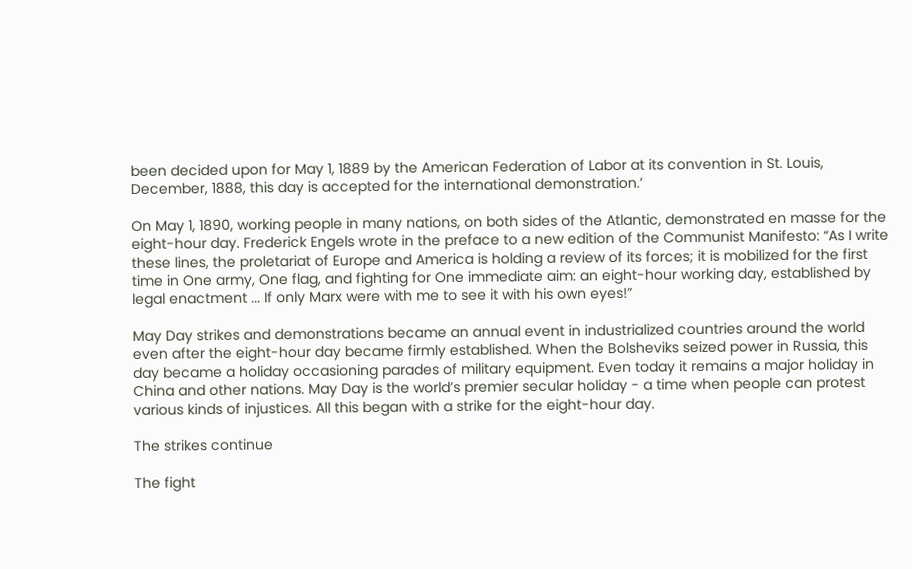been decided upon for May 1, 1889 by the American Federation of Labor at its convention in St. Louis, December, 1888, this day is accepted for the international demonstration.’

On May 1, 1890, working people in many nations, on both sides of the Atlantic, demonstrated en masse for the eight-hour day. Frederick Engels wrote in the preface to a new edition of the Communist Manifesto: “As I write these lines, the proletariat of Europe and America is holding a review of its forces; it is mobilized for the first time in One army, One flag, and fighting for One immediate aim: an eight-hour working day, established by legal enactment ... If only Marx were with me to see it with his own eyes!”

May Day strikes and demonstrations became an annual event in industrialized countries around the world even after the eight-hour day became firmly established. When the Bolsheviks seized power in Russia, this day became a holiday occasioning parades of military equipment. Even today it remains a major holiday in China and other nations. May Day is the world’s premier secular holiday - a time when people can protest various kinds of injustices. All this began with a strike for the eight-hour day.

The strikes continue

The fight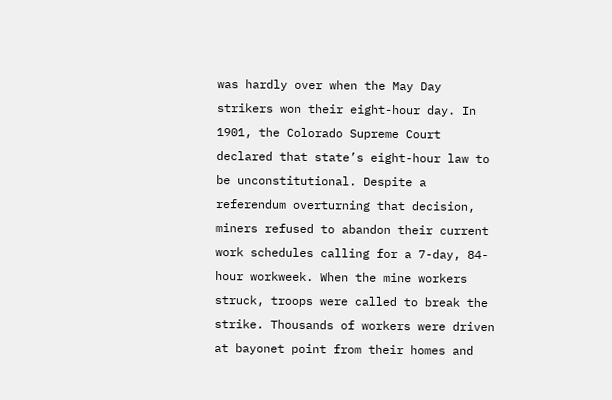was hardly over when the May Day strikers won their eight-hour day. In 1901, the Colorado Supreme Court declared that state’s eight-hour law to be unconstitutional. Despite a referendum overturning that decision, miners refused to abandon their current work schedules calling for a 7-day, 84-hour workweek. When the mine workers struck, troops were called to break the strike. Thousands of workers were driven at bayonet point from their homes and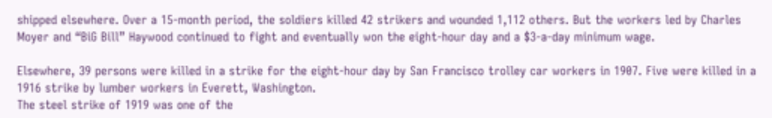shipped elsewhere. Over a 15-month period, the soldiers killed 42 strikers and wounded 1,112 others. But the workers led by Charles Moyer and “BiG Bill” Haywood continued to fight and eventually won the eight-hour day and a $3-a-day minimum wage.

Elsewhere, 39 persons were killed in a strike for the eight-hour day by San Francisco trolley car workers in 1907. Five were killed in a 1916 strike by lumber workers in Everett, Washington.
The steel strike of 1919 was one of the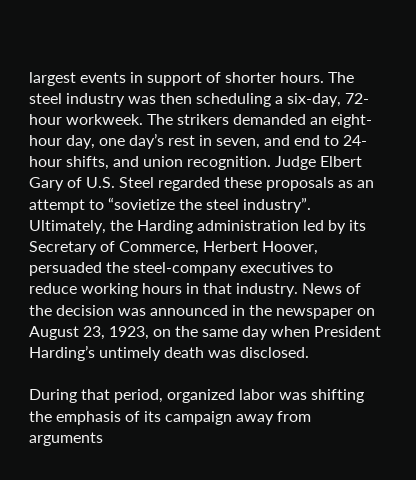largest events in support of shorter hours. The steel industry was then scheduling a six-day, 72-hour workweek. The strikers demanded an eight-hour day, one day’s rest in seven, and end to 24-hour shifts, and union recognition. Judge Elbert Gary of U.S. Steel regarded these proposals as an attempt to “sovietize the steel industry”. Ultimately, the Harding administration led by its Secretary of Commerce, Herbert Hoover, persuaded the steel-company executives to reduce working hours in that industry. News of the decision was announced in the newspaper on August 23, 1923, on the same day when President Harding’s untimely death was disclosed.

During that period, organized labor was shifting the emphasis of its campaign away from arguments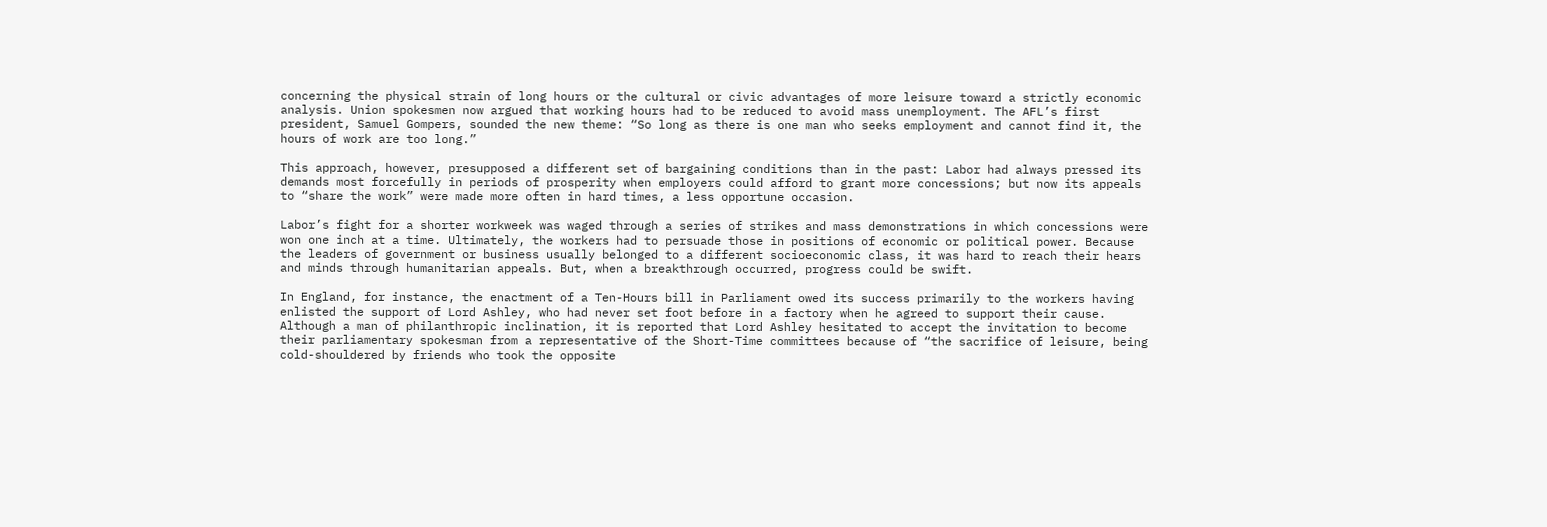concerning the physical strain of long hours or the cultural or civic advantages of more leisure toward a strictly economic analysis. Union spokesmen now argued that working hours had to be reduced to avoid mass unemployment. The AFL’s first president, Samuel Gompers, sounded the new theme: “So long as there is one man who seeks employment and cannot find it, the hours of work are too long.”

This approach, however, presupposed a different set of bargaining conditions than in the past: Labor had always pressed its demands most forcefully in periods of prosperity when employers could afford to grant more concessions; but now its appeals to “share the work” were made more often in hard times, a less opportune occasion.

Labor’s fight for a shorter workweek was waged through a series of strikes and mass demonstrations in which concessions were won one inch at a time. Ultimately, the workers had to persuade those in positions of economic or political power. Because the leaders of government or business usually belonged to a different socioeconomic class, it was hard to reach their hears and minds through humanitarian appeals. But, when a breakthrough occurred, progress could be swift.

In England, for instance, the enactment of a Ten-Hours bill in Parliament owed its success primarily to the workers having enlisted the support of Lord Ashley, who had never set foot before in a factory when he agreed to support their cause. Although a man of philanthropic inclination, it is reported that Lord Ashley hesitated to accept the invitation to become their parliamentary spokesman from a representative of the Short-Time committees because of “the sacrifice of leisure, being cold-shouldered by friends who took the opposite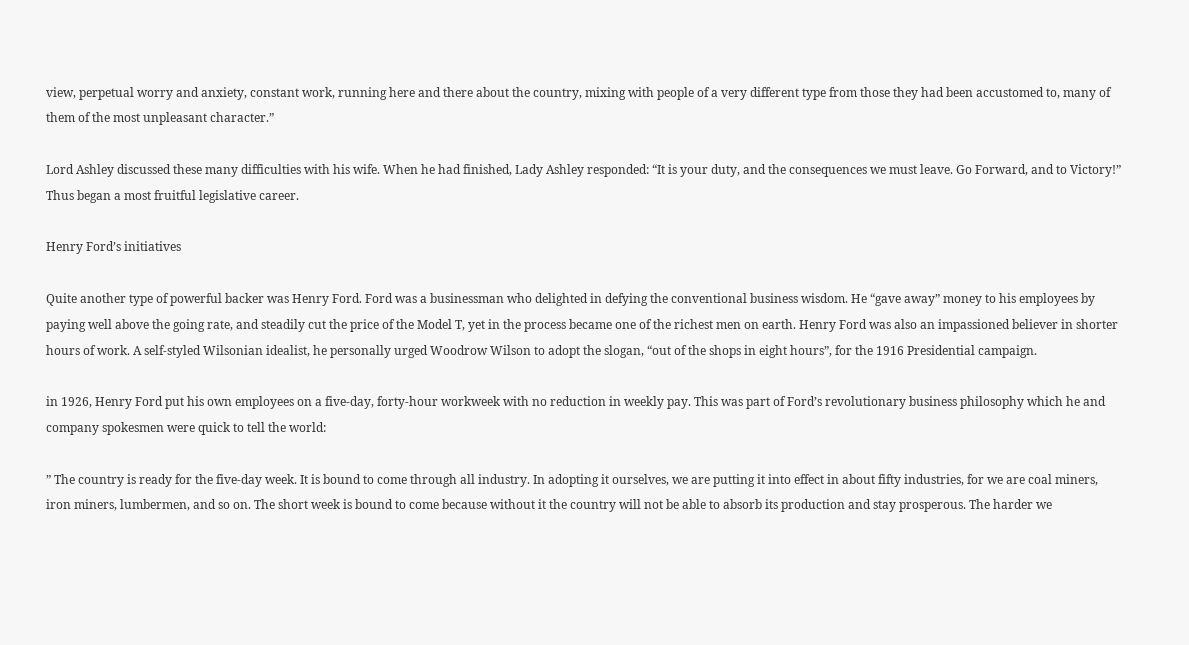view, perpetual worry and anxiety, constant work, running here and there about the country, mixing with people of a very different type from those they had been accustomed to, many of them of the most unpleasant character.”

Lord Ashley discussed these many difficulties with his wife. When he had finished, Lady Ashley responded: “It is your duty, and the consequences we must leave. Go Forward, and to Victory!” Thus began a most fruitful legislative career.

Henry Ford’s initiatives

Quite another type of powerful backer was Henry Ford. Ford was a businessman who delighted in defying the conventional business wisdom. He “gave away” money to his employees by paying well above the going rate, and steadily cut the price of the Model T, yet in the process became one of the richest men on earth. Henry Ford was also an impassioned believer in shorter hours of work. A self-styled Wilsonian idealist, he personally urged Woodrow Wilson to adopt the slogan, “out of the shops in eight hours”, for the 1916 Presidential campaign.

in 1926, Henry Ford put his own employees on a five-day, forty-hour workweek with no reduction in weekly pay. This was part of Ford’s revolutionary business philosophy which he and company spokesmen were quick to tell the world:

” The country is ready for the five-day week. It is bound to come through all industry. In adopting it ourselves, we are putting it into effect in about fifty industries, for we are coal miners, iron miners, lumbermen, and so on. The short week is bound to come because without it the country will not be able to absorb its production and stay prosperous. The harder we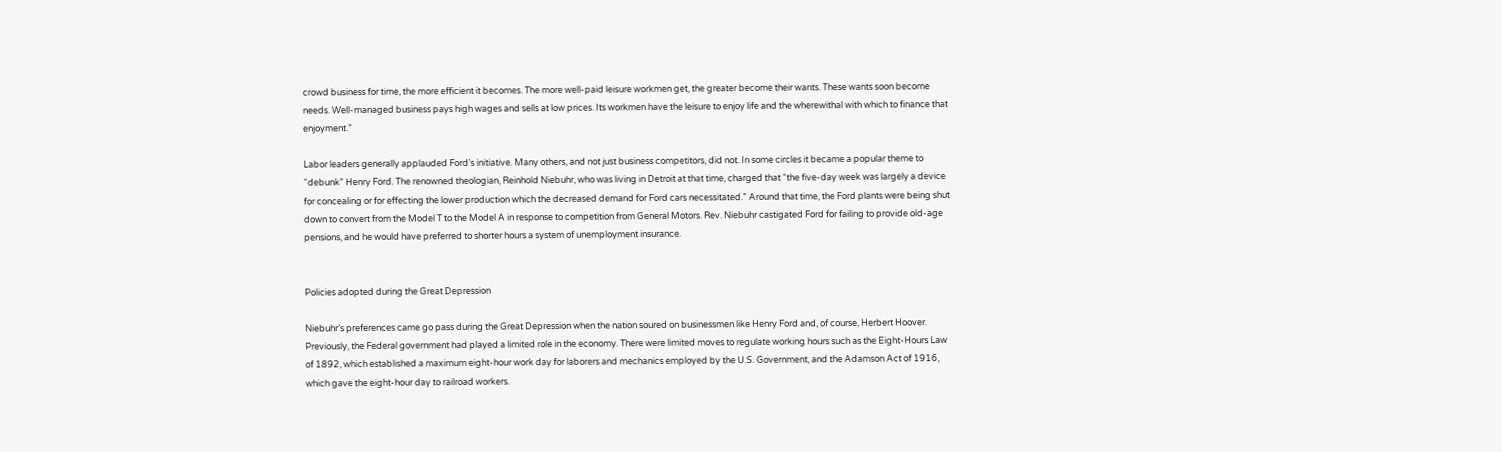crowd business for time, the more efficient it becomes. The more well-paid leisure workmen get, the greater become their wants. These wants soon become needs. Well-managed business pays high wages and sells at low prices. Its workmen have the leisure to enjoy life and the wherewithal with which to finance that enjoyment.”

Labor leaders generally applauded Ford’s initiative. Many others, and not just business competitors, did not. In some circles it became a popular theme to “debunk” Henry Ford. The renowned theologian, Reinhold Niebuhr, who was living in Detroit at that time, charged that “the five-day week was largely a device for concealing or for effecting the lower production which the decreased demand for Ford cars necessitated.” Around that time, the Ford plants were being shut down to convert from the Model T to the Model A in response to competition from General Motors. Rev. Niebuhr castigated Ford for failing to provide old-age pensions, and he would have preferred to shorter hours a system of unemployment insurance.


Policies adopted during the Great Depression

Niebuhr’s preferences came go pass during the Great Depression when the nation soured on businessmen like Henry Ford and, of course, Herbert Hoover. Previously, the Federal government had played a limited role in the economy. There were limited moves to regulate working hours such as the Eight-Hours Law of 1892, which established a maximum eight-hour work day for laborers and mechanics employed by the U.S. Government, and the Adamson Act of 1916, which gave the eight-hour day to railroad workers.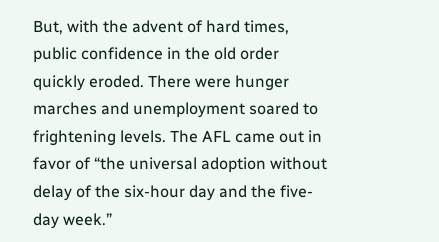But, with the advent of hard times, public confidence in the old order quickly eroded. There were hunger marches and unemployment soared to frightening levels. The AFL came out in favor of “the universal adoption without delay of the six-hour day and the five-day week.”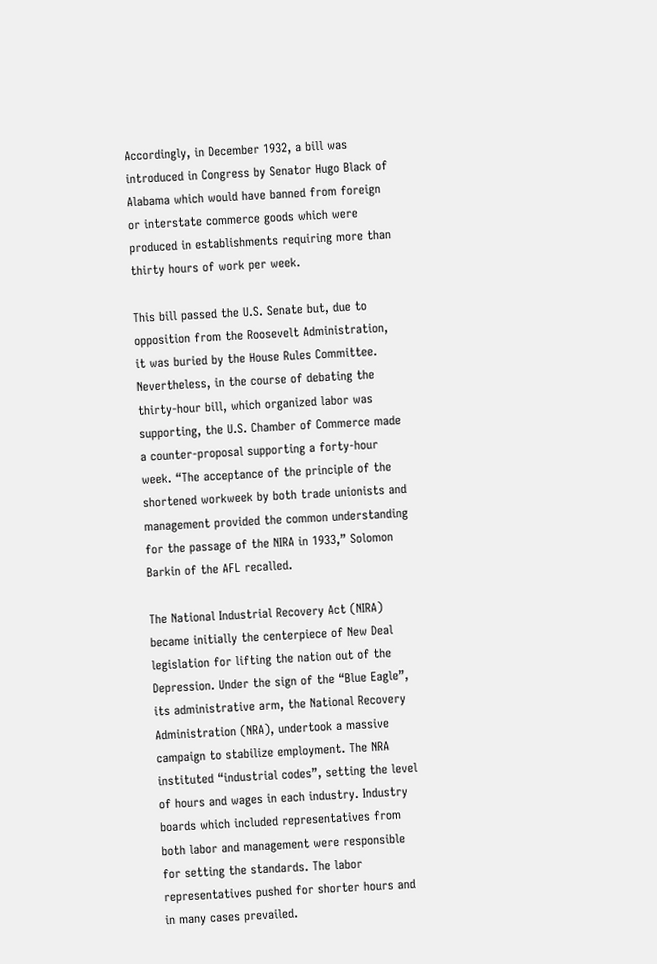Accordingly, in December 1932, a bill was introduced in Congress by Senator Hugo Black of Alabama which would have banned from foreign or interstate commerce goods which were produced in establishments requiring more than thirty hours of work per week.

This bill passed the U.S. Senate but, due to opposition from the Roosevelt Administration, it was buried by the House Rules Committee. Nevertheless, in the course of debating the thirty-hour bill, which organized labor was supporting, the U.S. Chamber of Commerce made a counter-proposal supporting a forty-hour week. “The acceptance of the principle of the shortened workweek by both trade unionists and management provided the common understanding for the passage of the NIRA in 1933,” Solomon Barkin of the AFL recalled.

The National Industrial Recovery Act (NIRA) became initially the centerpiece of New Deal legislation for lifting the nation out of the Depression. Under the sign of the “Blue Eagle”, its administrative arm, the National Recovery Administration (NRA), undertook a massive campaign to stabilize employment. The NRA instituted “industrial codes”, setting the level of hours and wages in each industry. Industry boards which included representatives from both labor and management were responsible for setting the standards. The labor representatives pushed for shorter hours and in many cases prevailed.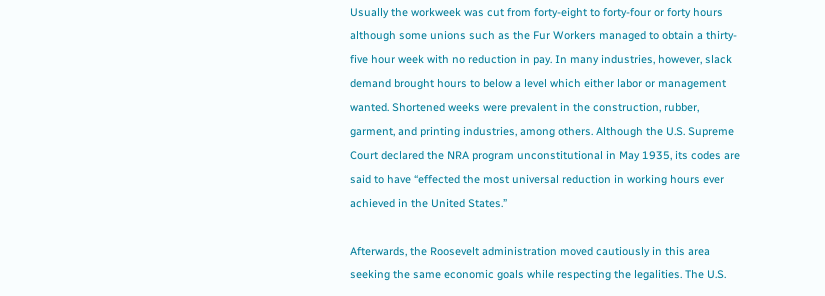Usually the workweek was cut from forty-eight to forty-four or forty hours although some unions such as the Fur Workers managed to obtain a thirty-five hour week with no reduction in pay. In many industries, however, slack demand brought hours to below a level which either labor or management wanted. Shortened weeks were prevalent in the construction, rubber, garment, and printing industries, among others. Although the U.S. Supreme Court declared the NRA program unconstitutional in May 1935, its codes are said to have “effected the most universal reduction in working hours ever achieved in the United States.”

Afterwards, the Roosevelt administration moved cautiously in this area seeking the same economic goals while respecting the legalities. The U.S.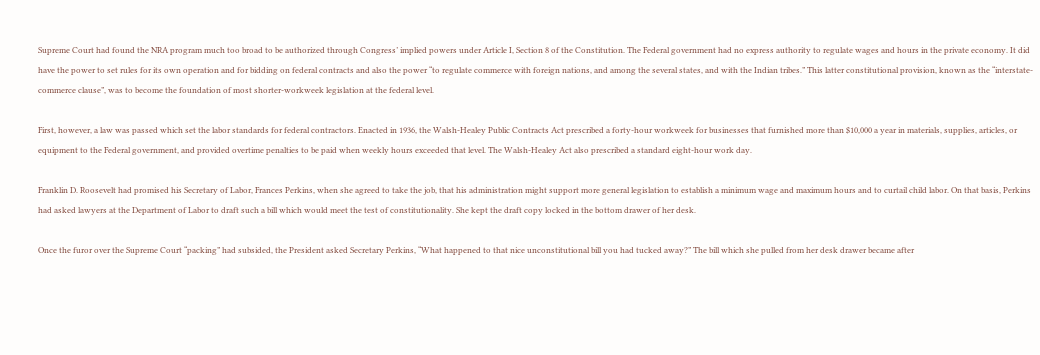Supreme Court had found the NRA program much too broad to be authorized through Congress’ implied powers under Article I, Section 8 of the Constitution. The Federal government had no express authority to regulate wages and hours in the private economy. It did have the power to set rules for its own operation and for bidding on federal contracts and also the power “to regulate commerce with foreign nations, and among the several states, and with the Indian tribes.” This latter constitutional provision, known as the “interstate-commerce clause”, was to become the foundation of most shorter-workweek legislation at the federal level.

First, however, a law was passed which set the labor standards for federal contractors. Enacted in 1936, the Walsh-Healey Public Contracts Act prescribed a forty-hour workweek for businesses that furnished more than $10,000 a year in materials, supplies, articles, or equipment to the Federal government, and provided overtime penalties to be paid when weekly hours exceeded that level. The Walsh-Healey Act also prescribed a standard eight-hour work day.

Franklin D. Roosevelt had promised his Secretary of Labor, Frances Perkins, when she agreed to take the job, that his administration might support more general legislation to establish a minimum wage and maximum hours and to curtail child labor. On that basis, Perkins had asked lawyers at the Department of Labor to draft such a bill which would meet the test of constitutionality. She kept the draft copy locked in the bottom drawer of her desk.

Once the furor over the Supreme Court “packing” had subsided, the President asked Secretary Perkins, “What happened to that nice unconstitutional bill you had tucked away?” The bill which she pulled from her desk drawer became after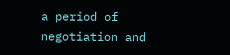a period of negotiation and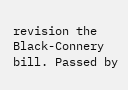revision the Black-Connery bill. Passed by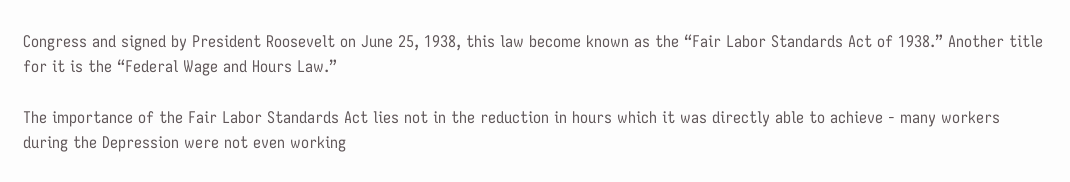Congress and signed by President Roosevelt on June 25, 1938, this law become known as the “Fair Labor Standards Act of 1938.” Another title for it is the “Federal Wage and Hours Law.”

The importance of the Fair Labor Standards Act lies not in the reduction in hours which it was directly able to achieve - many workers during the Depression were not even working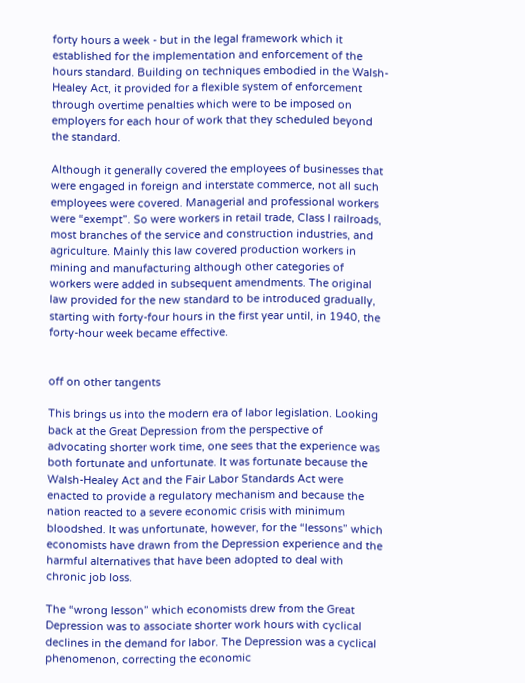forty hours a week - but in the legal framework which it established for the implementation and enforcement of the hours standard. Building on techniques embodied in the Walsh-Healey Act, it provided for a flexible system of enforcement through overtime penalties which were to be imposed on employers for each hour of work that they scheduled beyond the standard.

Although it generally covered the employees of businesses that were engaged in foreign and interstate commerce, not all such employees were covered. Managerial and professional workers were “exempt”. So were workers in retail trade, Class I railroads, most branches of the service and construction industries, and agriculture. Mainly this law covered production workers in mining and manufacturing although other categories of workers were added in subsequent amendments. The original law provided for the new standard to be introduced gradually, starting with forty-four hours in the first year until, in 1940, the forty-hour week became effective.


off on other tangents

This brings us into the modern era of labor legislation. Looking back at the Great Depression from the perspective of advocating shorter work time, one sees that the experience was both fortunate and unfortunate. It was fortunate because the Walsh-Healey Act and the Fair Labor Standards Act were enacted to provide a regulatory mechanism and because the nation reacted to a severe economic crisis with minimum bloodshed. It was unfortunate, however, for the “lessons” which economists have drawn from the Depression experience and the harmful alternatives that have been adopted to deal with chronic job loss.

The “wrong lesson” which economists drew from the Great Depression was to associate shorter work hours with cyclical declines in the demand for labor. The Depression was a cyclical phenomenon, correcting the economic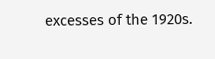excesses of the 1920s.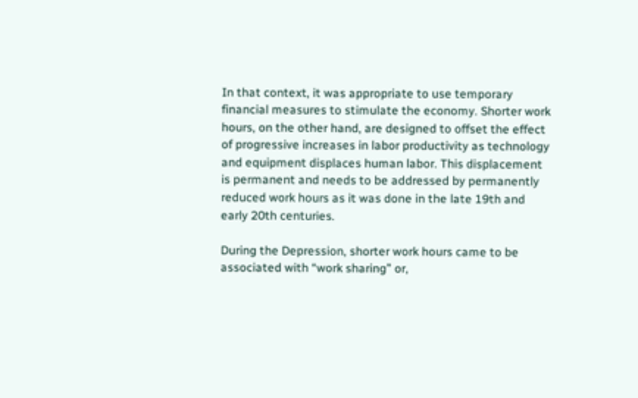In that context, it was appropriate to use temporary financial measures to stimulate the economy. Shorter work hours, on the other hand, are designed to offset the effect of progressive increases in labor productivity as technology and equipment displaces human labor. This displacement is permanent and needs to be addressed by permanently reduced work hours as it was done in the late 19th and early 20th centuries.

During the Depression, shorter work hours came to be associated with “work sharing” or,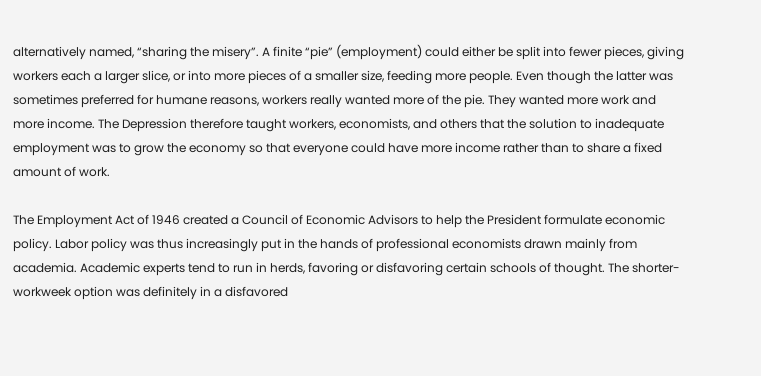alternatively named, “sharing the misery”. A finite “pie” (employment) could either be split into fewer pieces, giving workers each a larger slice, or into more pieces of a smaller size, feeding more people. Even though the latter was sometimes preferred for humane reasons, workers really wanted more of the pie. They wanted more work and more income. The Depression therefore taught workers, economists, and others that the solution to inadequate employment was to grow the economy so that everyone could have more income rather than to share a fixed amount of work.

The Employment Act of 1946 created a Council of Economic Advisors to help the President formulate economic policy. Labor policy was thus increasingly put in the hands of professional economists drawn mainly from academia. Academic experts tend to run in herds, favoring or disfavoring certain schools of thought. The shorter-workweek option was definitely in a disfavored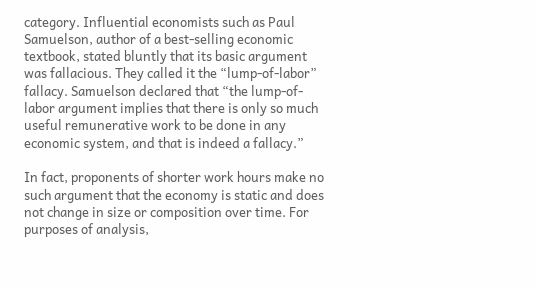category. Influential economists such as Paul Samuelson, author of a best-selling economic textbook, stated bluntly that its basic argument was fallacious. They called it the “lump-of-labor” fallacy. Samuelson declared that “the lump-of-labor argument implies that there is only so much useful remunerative work to be done in any economic system, and that is indeed a fallacy.”

In fact, proponents of shorter work hours make no such argument that the economy is static and does not change in size or composition over time. For purposes of analysis,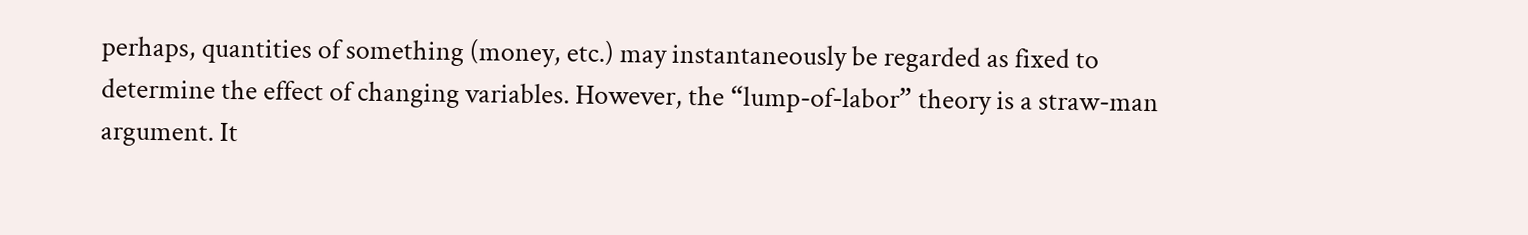perhaps, quantities of something (money, etc.) may instantaneously be regarded as fixed to determine the effect of changing variables. However, the “lump-of-labor” theory is a straw-man argument. It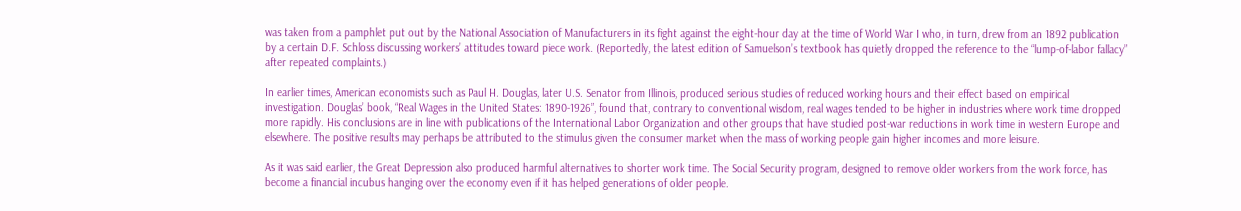was taken from a pamphlet put out by the National Association of Manufacturers in its fight against the eight-hour day at the time of World War I who, in turn, drew from an 1892 publication by a certain D.F. Schloss discussing workers’ attitudes toward piece work. (Reportedly, the latest edition of Samuelson’s textbook has quietly dropped the reference to the “lump-of-labor fallacy” after repeated complaints.)

In earlier times, American economists such as Paul H. Douglas, later U.S. Senator from Illinois, produced serious studies of reduced working hours and their effect based on empirical investigation. Douglas’ book, “Real Wages in the United States: 1890-1926”, found that, contrary to conventional wisdom, real wages tended to be higher in industries where work time dropped more rapidly. His conclusions are in line with publications of the International Labor Organization and other groups that have studied post-war reductions in work time in western Europe and elsewhere. The positive results may perhaps be attributed to the stimulus given the consumer market when the mass of working people gain higher incomes and more leisure.

As it was said earlier, the Great Depression also produced harmful alternatives to shorter work time. The Social Security program, designed to remove older workers from the work force, has become a financial incubus hanging over the economy even if it has helped generations of older people.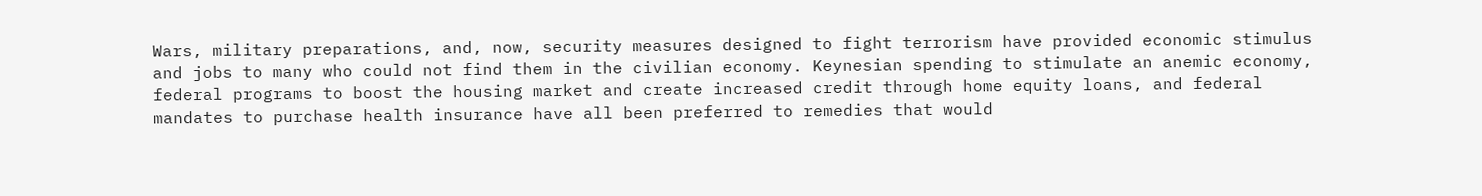Wars, military preparations, and, now, security measures designed to fight terrorism have provided economic stimulus and jobs to many who could not find them in the civilian economy. Keynesian spending to stimulate an anemic economy, federal programs to boost the housing market and create increased credit through home equity loans, and federal mandates to purchase health insurance have all been preferred to remedies that would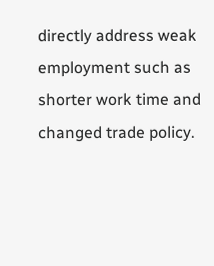directly address weak employment such as shorter work time and changed trade policy.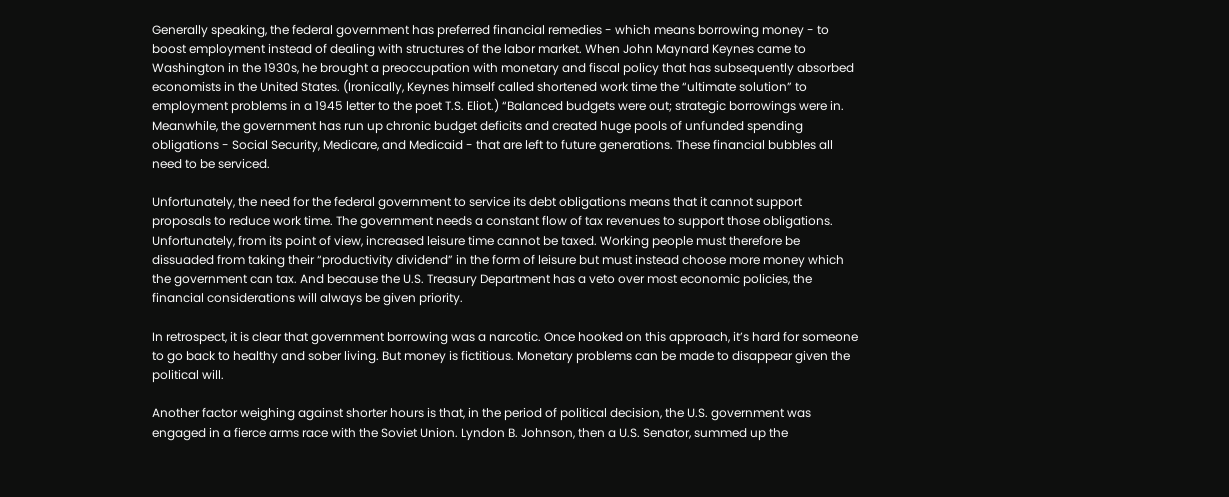Generally speaking, the federal government has preferred financial remedies - which means borrowing money - to boost employment instead of dealing with structures of the labor market. When John Maynard Keynes came to Washington in the 1930s, he brought a preoccupation with monetary and fiscal policy that has subsequently absorbed economists in the United States. (Ironically, Keynes himself called shortened work time the “ultimate solution” to employment problems in a 1945 letter to the poet T.S. Eliot.) “Balanced budgets were out; strategic borrowings were in. Meanwhile, the government has run up chronic budget deficits and created huge pools of unfunded spending obligations - Social Security, Medicare, and Medicaid - that are left to future generations. These financial bubbles all need to be serviced.

Unfortunately, the need for the federal government to service its debt obligations means that it cannot support proposals to reduce work time. The government needs a constant flow of tax revenues to support those obligations. Unfortunately, from its point of view, increased leisure time cannot be taxed. Working people must therefore be dissuaded from taking their “productivity dividend” in the form of leisure but must instead choose more money which the government can tax. And because the U.S. Treasury Department has a veto over most economic policies, the financial considerations will always be given priority.

In retrospect, it is clear that government borrowing was a narcotic. Once hooked on this approach, it’s hard for someone to go back to healthy and sober living. But money is fictitious. Monetary problems can be made to disappear given the political will.

Another factor weighing against shorter hours is that, in the period of political decision, the U.S. government was engaged in a fierce arms race with the Soviet Union. Lyndon B. Johnson, then a U.S. Senator, summed up the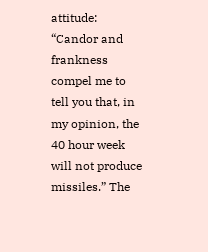attitude: “Candor and frankness compel me to tell you that, in my opinion, the 40 hour week will not produce missiles.” The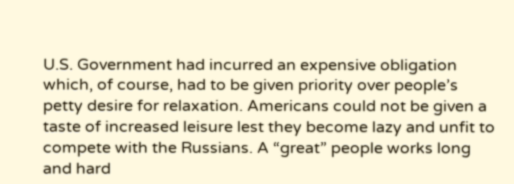U.S. Government had incurred an expensive obligation which, of course, had to be given priority over people’s petty desire for relaxation. Americans could not be given a taste of increased leisure lest they become lazy and unfit to compete with the Russians. A “great” people works long and hard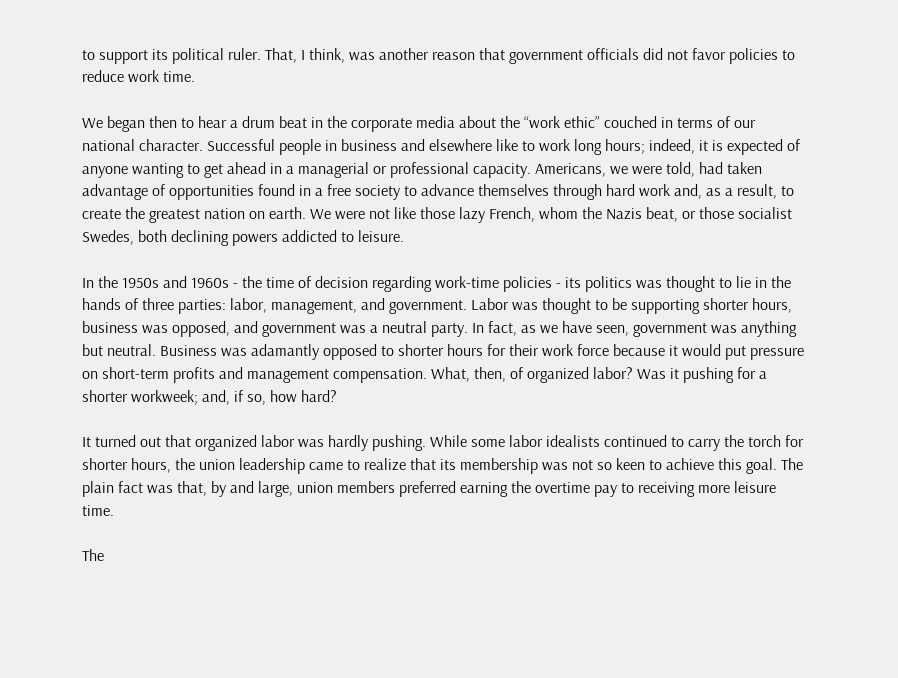to support its political ruler. That, I think, was another reason that government officials did not favor policies to reduce work time.

We began then to hear a drum beat in the corporate media about the “work ethic” couched in terms of our national character. Successful people in business and elsewhere like to work long hours; indeed, it is expected of anyone wanting to get ahead in a managerial or professional capacity. Americans, we were told, had taken advantage of opportunities found in a free society to advance themselves through hard work and, as a result, to create the greatest nation on earth. We were not like those lazy French, whom the Nazis beat, or those socialist Swedes, both declining powers addicted to leisure.

In the 1950s and 1960s - the time of decision regarding work-time policies - its politics was thought to lie in the hands of three parties: labor, management, and government. Labor was thought to be supporting shorter hours, business was opposed, and government was a neutral party. In fact, as we have seen, government was anything but neutral. Business was adamantly opposed to shorter hours for their work force because it would put pressure on short-term profits and management compensation. What, then, of organized labor? Was it pushing for a shorter workweek; and, if so, how hard?

It turned out that organized labor was hardly pushing. While some labor idealists continued to carry the torch for shorter hours, the union leadership came to realize that its membership was not so keen to achieve this goal. The plain fact was that, by and large, union members preferred earning the overtime pay to receiving more leisure time.

The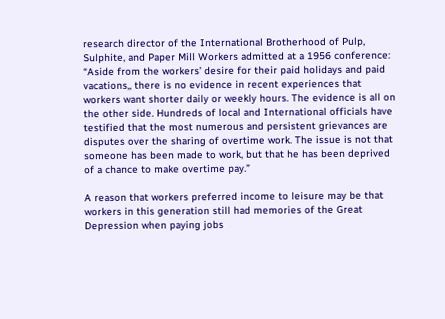research director of the International Brotherhood of Pulp, Sulphite, and Paper Mill Workers admitted at a 1956 conference: “Aside from the workers’ desire for their paid holidays and paid vacations,, there is no evidence in recent experiences that workers want shorter daily or weekly hours. The evidence is all on the other side. Hundreds of local and International officials have testified that the most numerous and persistent grievances are disputes over the sharing of overtime work. The issue is not that someone has been made to work, but that he has been deprived of a chance to make overtime pay.”

A reason that workers preferred income to leisure may be that workers in this generation still had memories of the Great Depression when paying jobs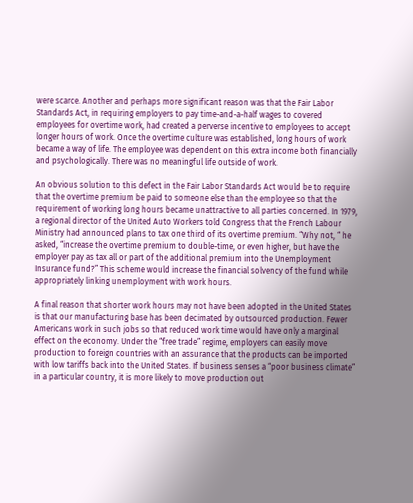were scarce. Another and perhaps more significant reason was that the Fair Labor Standards Act, in requiring employers to pay time-and-a-half wages to covered employees for overtime work, had created a perverse incentive to employees to accept longer hours of work. Once the overtime culture was established, long hours of work became a way of life. The employee was dependent on this extra income both financially and psychologically. There was no meaningful life outside of work.

An obvious solution to this defect in the Fair Labor Standards Act would be to require that the overtime premium be paid to someone else than the employee so that the requirement of working long hours became unattractive to all parties concerned. In 1979, a regional director of the United Auto Workers told Congress that the French Labour Ministry had announced plans to tax one third of its overtime premium. “Why not, “ he asked, “increase the overtime premium to double-time, or even higher, but have the employer pay as tax all or part of the additional premium into the Unemployment Insurance fund?” This scheme would increase the financial solvency of the fund while appropriately linking unemployment with work hours.

A final reason that shorter work hours may not have been adopted in the United States is that our manufacturing base has been decimated by outsourced production. Fewer Americans work in such jobs so that reduced work time would have only a marginal effect on the economy. Under the “free trade” regime, employers can easily move production to foreign countries with an assurance that the products can be imported with low tariffs back into the United States. If business senses a “poor business climate” in a particular country, it is more likely to move production out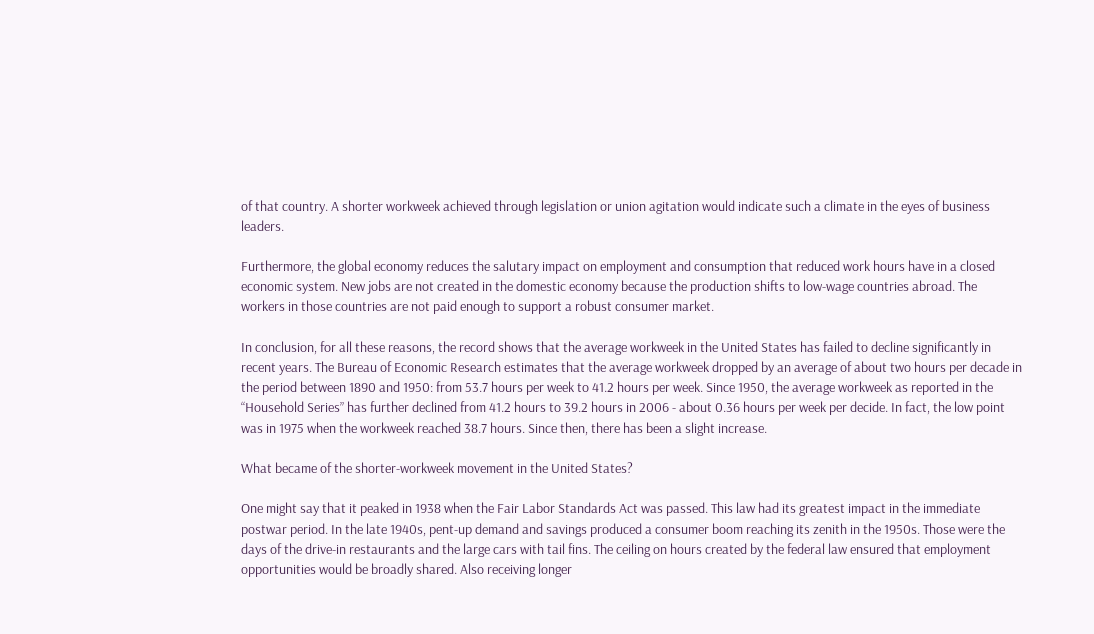of that country. A shorter workweek achieved through legislation or union agitation would indicate such a climate in the eyes of business leaders.

Furthermore, the global economy reduces the salutary impact on employment and consumption that reduced work hours have in a closed economic system. New jobs are not created in the domestic economy because the production shifts to low-wage countries abroad. The workers in those countries are not paid enough to support a robust consumer market.

In conclusion, for all these reasons, the record shows that the average workweek in the United States has failed to decline significantly in recent years. The Bureau of Economic Research estimates that the average workweek dropped by an average of about two hours per decade in the period between 1890 and 1950: from 53.7 hours per week to 41.2 hours per week. Since 1950, the average workweek as reported in the “Household Series” has further declined from 41.2 hours to 39.2 hours in 2006 - about 0.36 hours per week per decide. In fact, the low point was in 1975 when the workweek reached 38.7 hours. Since then, there has been a slight increase.

What became of the shorter-workweek movement in the United States?

One might say that it peaked in 1938 when the Fair Labor Standards Act was passed. This law had its greatest impact in the immediate postwar period. In the late 1940s, pent-up demand and savings produced a consumer boom reaching its zenith in the 1950s. Those were the days of the drive-in restaurants and the large cars with tail fins. The ceiling on hours created by the federal law ensured that employment opportunities would be broadly shared. Also receiving longer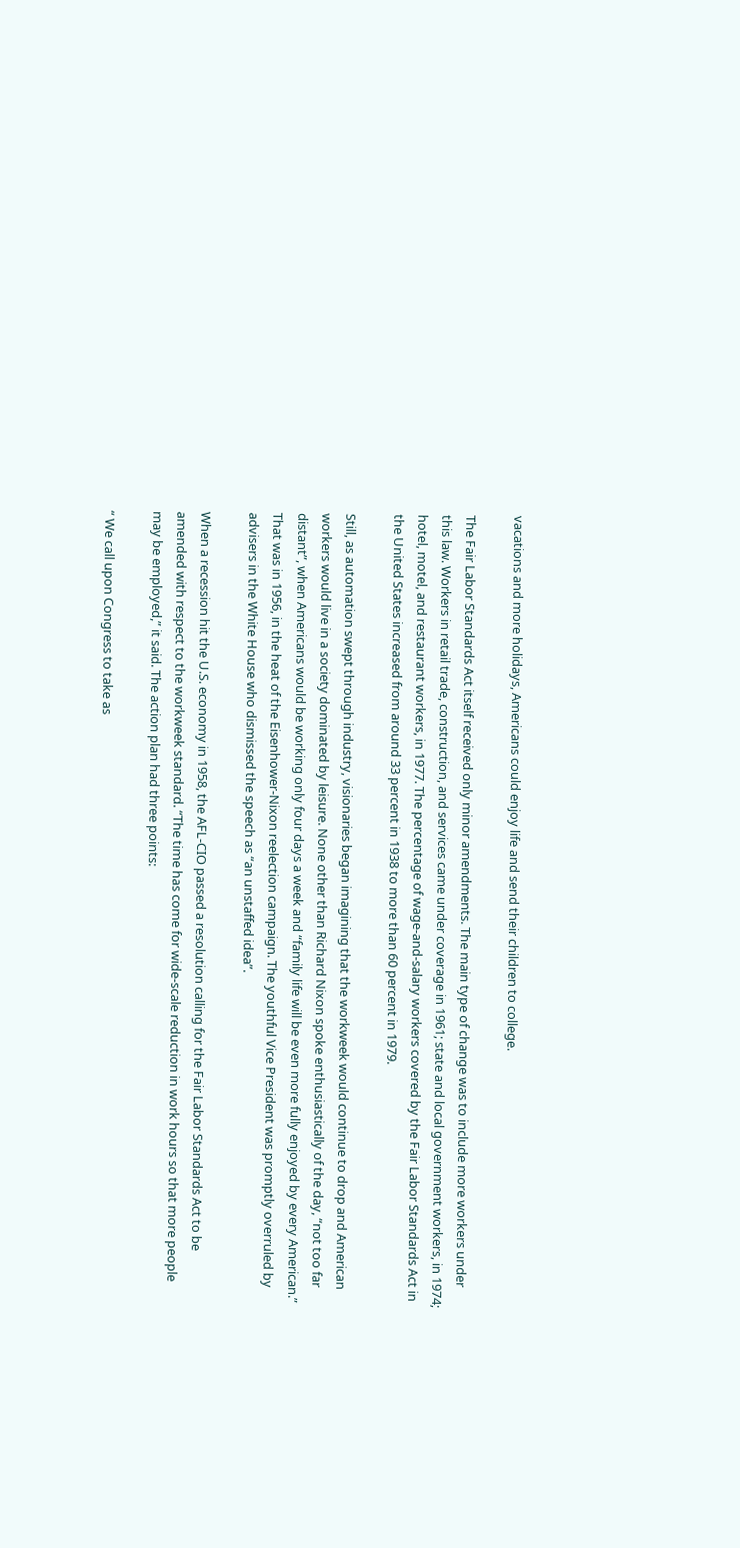vacations and more holidays, Americans could enjoy life and send their children to college.

The Fair Labor Standards Act itself received only minor amendments. The main type of change was to include more workers under this law. Workers in retail trade, construction, and services came under coverage in 1961; state and local government workers, in 1974; hotel, motel, and restaurant workers, in 1977. The percentage of wage-and-salary workers covered by the Fair Labor Standards Act in the United States increased from around 33 percent in 1938 to more than 60 percent in 1979.

Still, as automation swept through industry, visionaries began imagining that the workweek would continue to drop and American workers would live in a society dominated by leisure. None other than Richard Nixon spoke enthusiastically of the day, “not too far distant”, when Americans would be working only four days a week and “family life will be even more fully enjoyed by every American.” That was in 1956, in the heat of the Eisenhower-Nixon reelection campaign. The youthful Vice President was promptly overruled by advisers in the White House who dismissed the speech as “an unstaffed idea”.

When a recession hit the U.S. economy in 1958, the AFL-CIO passed a resolution calling for the Fair Labor Standards Act to be amended with respect to the workweek standard. “The time has come for wide-scale reduction in work hours so that more people may be employed,” it said. The action plan had three points:

“ We call upon Congress to take as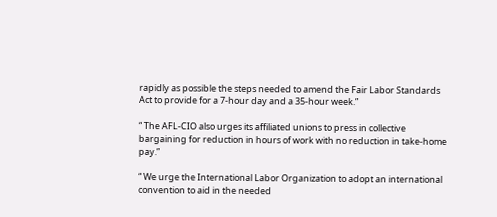rapidly as possible the steps needed to amend the Fair Labor Standards Act to provide for a 7-hour day and a 35-hour week.”

“ The AFL-CIO also urges its affiliated unions to press in collective bargaining for reduction in hours of work with no reduction in take-home pay.”

“ We urge the International Labor Organization to adopt an international convention to aid in the needed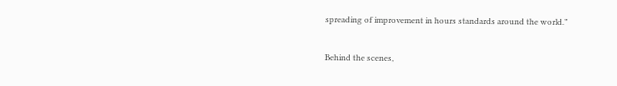spreading of improvement in hours standards around the world.”

Behind the scenes,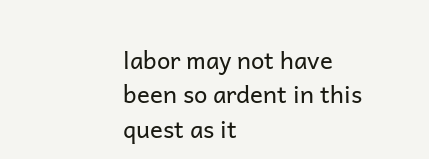labor may not have been so ardent in this quest as it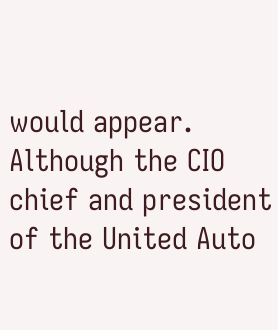would appear. Although the CIO chief and president of the United Auto